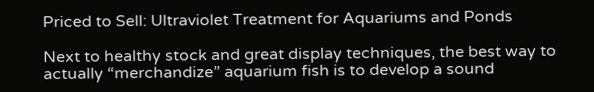Priced to Sell: Ultraviolet Treatment for Aquariums and Ponds

Next to healthy stock and great display techniques, the best way to actually “merchandize” aquarium fish is to develop a sound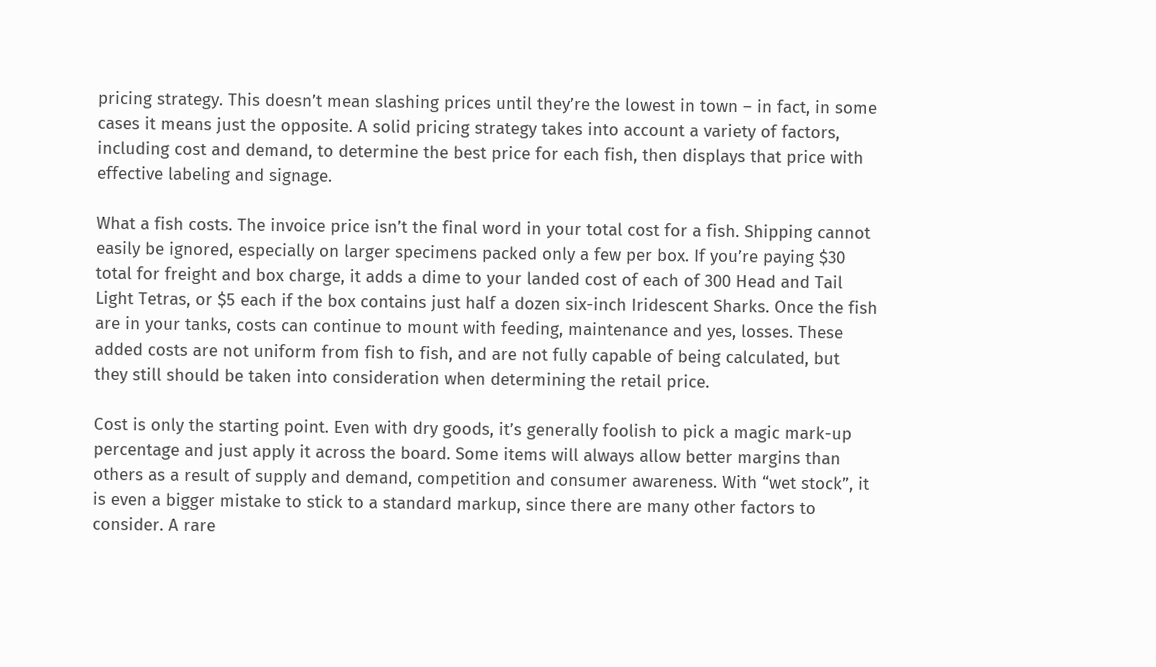pricing strategy. This doesn’t mean slashing prices until they’re the lowest in town – in fact, in some cases it means just the opposite. A solid pricing strategy takes into account a variety of factors, including cost and demand, to determine the best price for each fish, then displays that price with effective labeling and signage.

What a fish costs. The invoice price isn’t the final word in your total cost for a fish. Shipping cannot easily be ignored, especially on larger specimens packed only a few per box. If you’re paying $30 total for freight and box charge, it adds a dime to your landed cost of each of 300 Head and Tail Light Tetras, or $5 each if the box contains just half a dozen six-inch Iridescent Sharks. Once the fish are in your tanks, costs can continue to mount with feeding, maintenance and yes, losses. These added costs are not uniform from fish to fish, and are not fully capable of being calculated, but they still should be taken into consideration when determining the retail price.

Cost is only the starting point. Even with dry goods, it’s generally foolish to pick a magic mark-up percentage and just apply it across the board. Some items will always allow better margins than others as a result of supply and demand, competition and consumer awareness. With “wet stock”, it is even a bigger mistake to stick to a standard markup, since there are many other factors to consider. A rare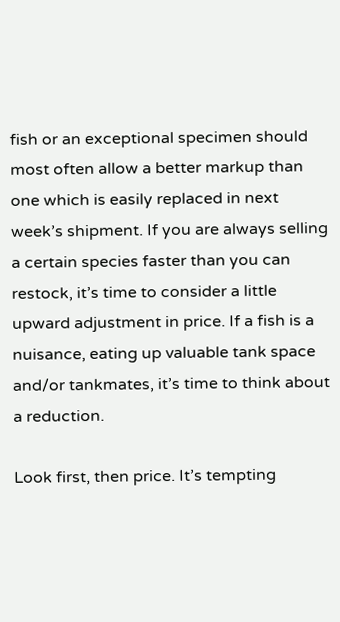fish or an exceptional specimen should most often allow a better markup than one which is easily replaced in next week’s shipment. If you are always selling a certain species faster than you can restock, it’s time to consider a little upward adjustment in price. If a fish is a nuisance, eating up valuable tank space and/or tankmates, it’s time to think about a reduction.

Look first, then price. It’s tempting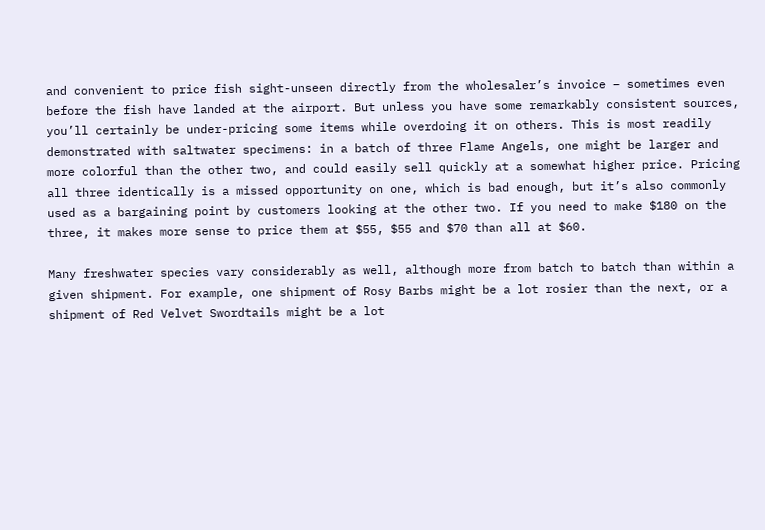and convenient to price fish sight-unseen directly from the wholesaler’s invoice – sometimes even before the fish have landed at the airport. But unless you have some remarkably consistent sources, you’ll certainly be under-pricing some items while overdoing it on others. This is most readily demonstrated with saltwater specimens: in a batch of three Flame Angels, one might be larger and more colorful than the other two, and could easily sell quickly at a somewhat higher price. Pricing all three identically is a missed opportunity on one, which is bad enough, but it’s also commonly used as a bargaining point by customers looking at the other two. If you need to make $180 on the three, it makes more sense to price them at $55, $55 and $70 than all at $60.

Many freshwater species vary considerably as well, although more from batch to batch than within a given shipment. For example, one shipment of Rosy Barbs might be a lot rosier than the next, or a shipment of Red Velvet Swordtails might be a lot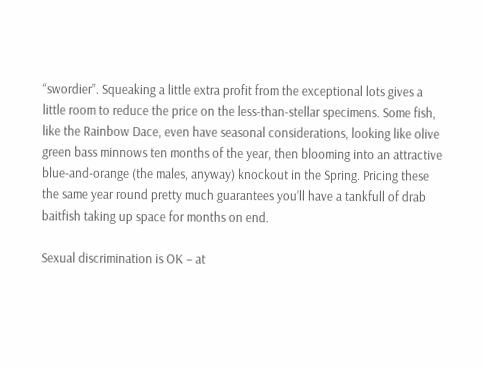“swordier”. Squeaking a little extra profit from the exceptional lots gives a little room to reduce the price on the less-than-stellar specimens. Some fish, like the Rainbow Dace, even have seasonal considerations, looking like olive green bass minnows ten months of the year, then blooming into an attractive blue-and-orange (the males, anyway) knockout in the Spring. Pricing these the same year round pretty much guarantees you’ll have a tankfull of drab baitfish taking up space for months on end.

Sexual discrimination is OK – at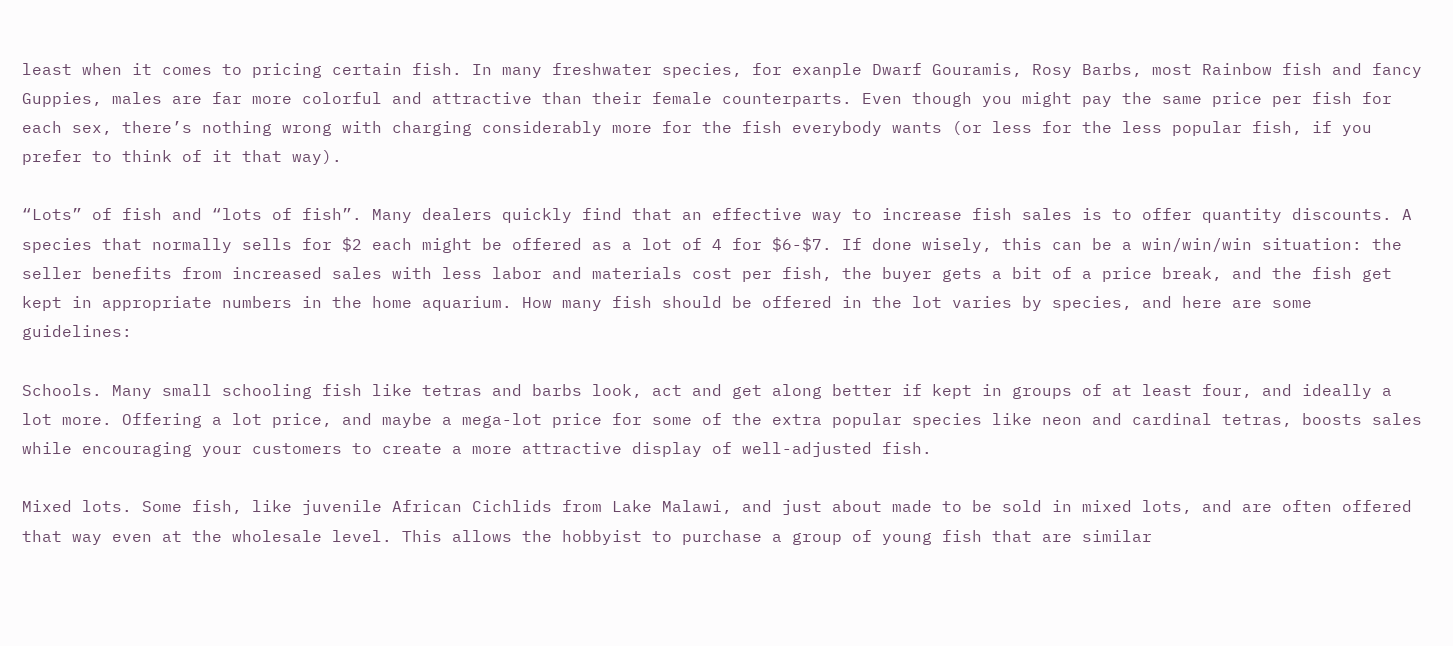least when it comes to pricing certain fish. In many freshwater species, for exanple Dwarf Gouramis, Rosy Barbs, most Rainbow fish and fancy Guppies, males are far more colorful and attractive than their female counterparts. Even though you might pay the same price per fish for each sex, there’s nothing wrong with charging considerably more for the fish everybody wants (or less for the less popular fish, if you prefer to think of it that way).

“Lots” of fish and “lots of fish”. Many dealers quickly find that an effective way to increase fish sales is to offer quantity discounts. A species that normally sells for $2 each might be offered as a lot of 4 for $6-$7. If done wisely, this can be a win/win/win situation: the seller benefits from increased sales with less labor and materials cost per fish, the buyer gets a bit of a price break, and the fish get kept in appropriate numbers in the home aquarium. How many fish should be offered in the lot varies by species, and here are some guidelines:

Schools. Many small schooling fish like tetras and barbs look, act and get along better if kept in groups of at least four, and ideally a lot more. Offering a lot price, and maybe a mega-lot price for some of the extra popular species like neon and cardinal tetras, boosts sales while encouraging your customers to create a more attractive display of well-adjusted fish.

Mixed lots. Some fish, like juvenile African Cichlids from Lake Malawi, and just about made to be sold in mixed lots, and are often offered that way even at the wholesale level. This allows the hobbyist to purchase a group of young fish that are similar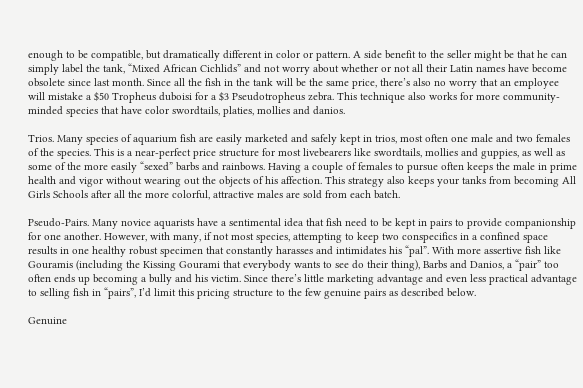enough to be compatible, but dramatically different in color or pattern. A side benefit to the seller might be that he can simply label the tank, “Mixed African Cichlids” and not worry about whether or not all their Latin names have become obsolete since last month. Since all the fish in the tank will be the same price, there’s also no worry that an employee will mistake a $50 Tropheus duboisi for a $3 Pseudotropheus zebra. This technique also works for more community-minded species that have color swordtails, platies, mollies and danios.

Trios. Many species of aquarium fish are easily marketed and safely kept in trios, most often one male and two females of the species. This is a near-perfect price structure for most livebearers like swordtails, mollies and guppies, as well as some of the more easily “sexed” barbs and rainbows. Having a couple of females to pursue often keeps the male in prime health and vigor without wearing out the objects of his affection. This strategy also keeps your tanks from becoming All Girls Schools after all the more colorful, attractive males are sold from each batch.

Pseudo-Pairs. Many novice aquarists have a sentimental idea that fish need to be kept in pairs to provide companionship for one another. However, with many, if not most species, attempting to keep two conspecifics in a confined space results in one healthy robust specimen that constantly harasses and intimidates his “pal”. With more assertive fish like Gouramis (including the Kissing Gourami that everybody wants to see do their thing), Barbs and Danios, a “pair” too often ends up becoming a bully and his victim. Since there’s little marketing advantage and even less practical advantage to selling fish in “pairs”, I’d limit this pricing structure to the few genuine pairs as described below.

Genuine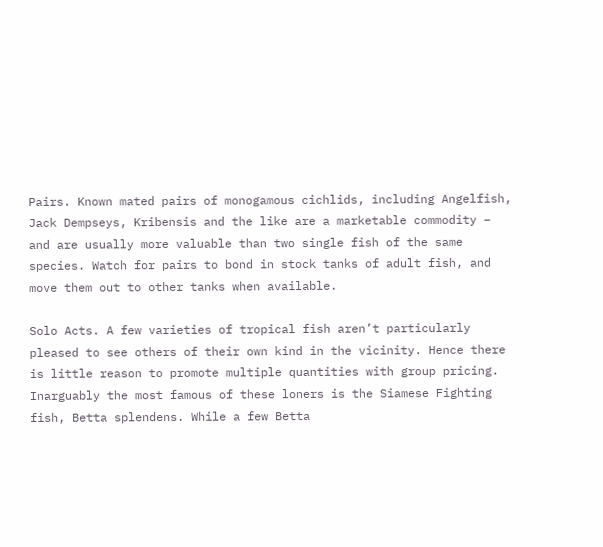Pairs. Known mated pairs of monogamous cichlids, including Angelfish, Jack Dempseys, Kribensis and the like are a marketable commodity – and are usually more valuable than two single fish of the same species. Watch for pairs to bond in stock tanks of adult fish, and move them out to other tanks when available.

Solo Acts. A few varieties of tropical fish aren’t particularly pleased to see others of their own kind in the vicinity. Hence there is little reason to promote multiple quantities with group pricing. Inarguably the most famous of these loners is the Siamese Fighting fish, Betta splendens. While a few Betta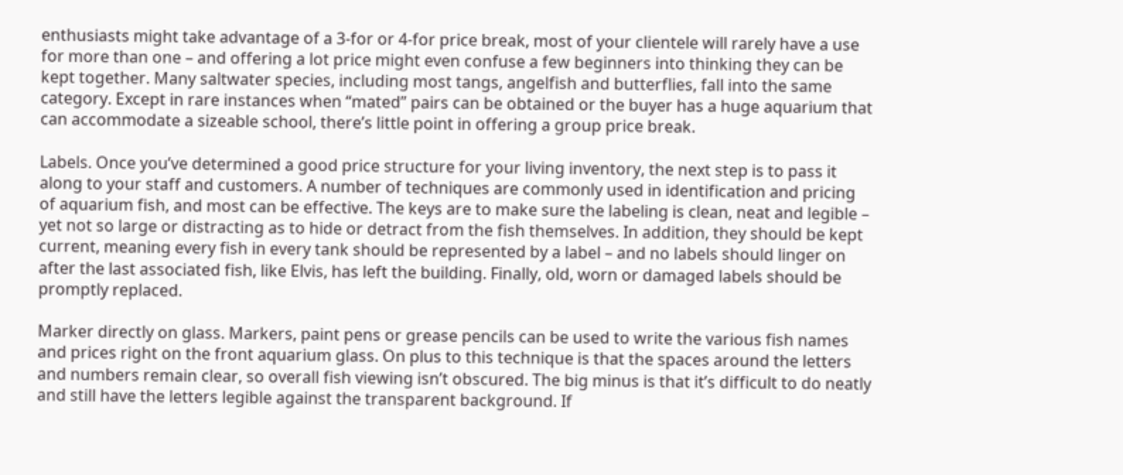enthusiasts might take advantage of a 3-for or 4-for price break, most of your clientele will rarely have a use for more than one – and offering a lot price might even confuse a few beginners into thinking they can be kept together. Many saltwater species, including most tangs, angelfish and butterflies, fall into the same category. Except in rare instances when “mated” pairs can be obtained or the buyer has a huge aquarium that can accommodate a sizeable school, there’s little point in offering a group price break.

Labels. Once you’ve determined a good price structure for your living inventory, the next step is to pass it along to your staff and customers. A number of techniques are commonly used in identification and pricing of aquarium fish, and most can be effective. The keys are to make sure the labeling is clean, neat and legible – yet not so large or distracting as to hide or detract from the fish themselves. In addition, they should be kept current, meaning every fish in every tank should be represented by a label – and no labels should linger on after the last associated fish, like Elvis, has left the building. Finally, old, worn or damaged labels should be promptly replaced.

Marker directly on glass. Markers, paint pens or grease pencils can be used to write the various fish names and prices right on the front aquarium glass. On plus to this technique is that the spaces around the letters and numbers remain clear, so overall fish viewing isn’t obscured. The big minus is that it’s difficult to do neatly and still have the letters legible against the transparent background. If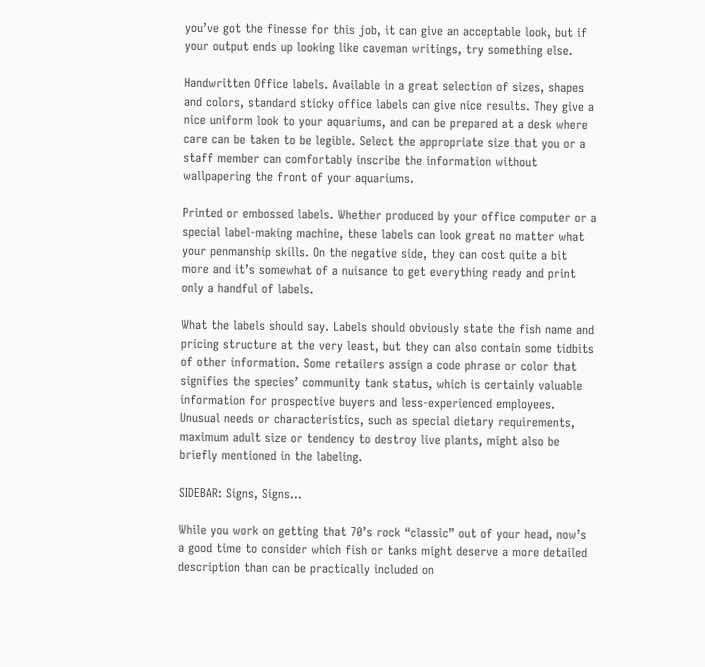you’ve got the finesse for this job, it can give an acceptable look, but if your output ends up looking like caveman writings, try something else.

Handwritten Office labels. Available in a great selection of sizes, shapes and colors, standard sticky office labels can give nice results. They give a nice uniform look to your aquariums, and can be prepared at a desk where care can be taken to be legible. Select the appropriate size that you or a staff member can comfortably inscribe the information without wallpapering the front of your aquariums.

Printed or embossed labels. Whether produced by your office computer or a special label-making machine, these labels can look great no matter what your penmanship skills. On the negative side, they can cost quite a bit more and it’s somewhat of a nuisance to get everything ready and print only a handful of labels.

What the labels should say. Labels should obviously state the fish name and pricing structure at the very least, but they can also contain some tidbits of other information. Some retailers assign a code phrase or color that signifies the species’ community tank status, which is certainly valuable information for prospective buyers and less-experienced employees. Unusual needs or characteristics, such as special dietary requirements, maximum adult size or tendency to destroy live plants, might also be briefly mentioned in the labeling.

SIDEBAR: Signs, Signs…

While you work on getting that 70’s rock “classic” out of your head, now’s a good time to consider which fish or tanks might deserve a more detailed description than can be practically included on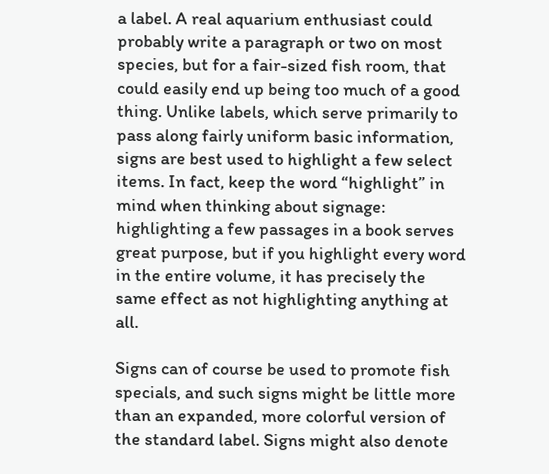a label. A real aquarium enthusiast could probably write a paragraph or two on most species, but for a fair-sized fish room, that could easily end up being too much of a good thing. Unlike labels, which serve primarily to pass along fairly uniform basic information, signs are best used to highlight a few select items. In fact, keep the word “highlight” in mind when thinking about signage: highlighting a few passages in a book serves great purpose, but if you highlight every word in the entire volume, it has precisely the same effect as not highlighting anything at all.

Signs can of course be used to promote fish specials, and such signs might be little more than an expanded, more colorful version of the standard label. Signs might also denote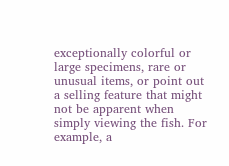exceptionally colorful or large specimens, rare or unusual items, or point out a selling feature that might not be apparent when simply viewing the fish. For example, a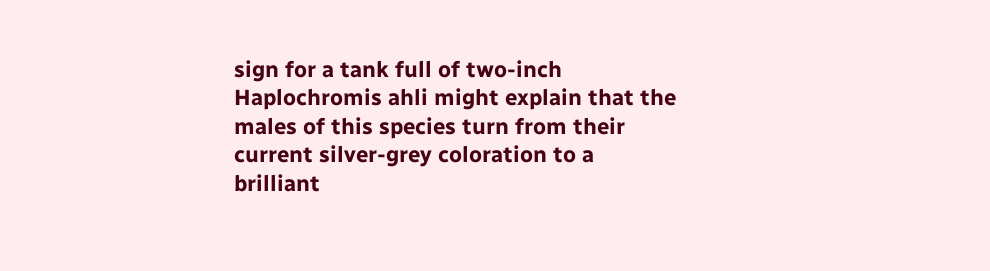sign for a tank full of two-inch Haplochromis ahli might explain that the males of this species turn from their current silver-grey coloration to a brilliant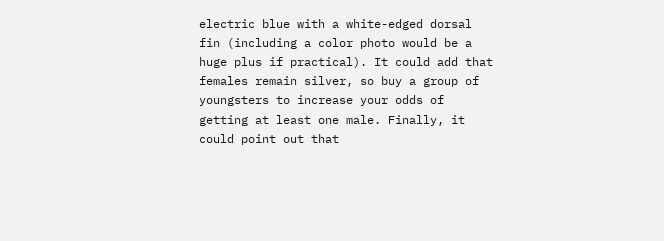electric blue with a white-edged dorsal fin (including a color photo would be a huge plus if practical). It could add that females remain silver, so buy a group of youngsters to increase your odds of getting at least one male. Finally, it could point out that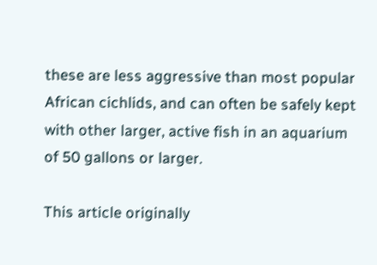these are less aggressive than most popular African cichlids, and can often be safely kept with other larger, active fish in an aquarium of 50 gallons or larger.

This article originally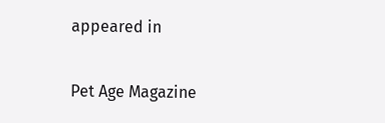appeared in

Pet Age Magazine